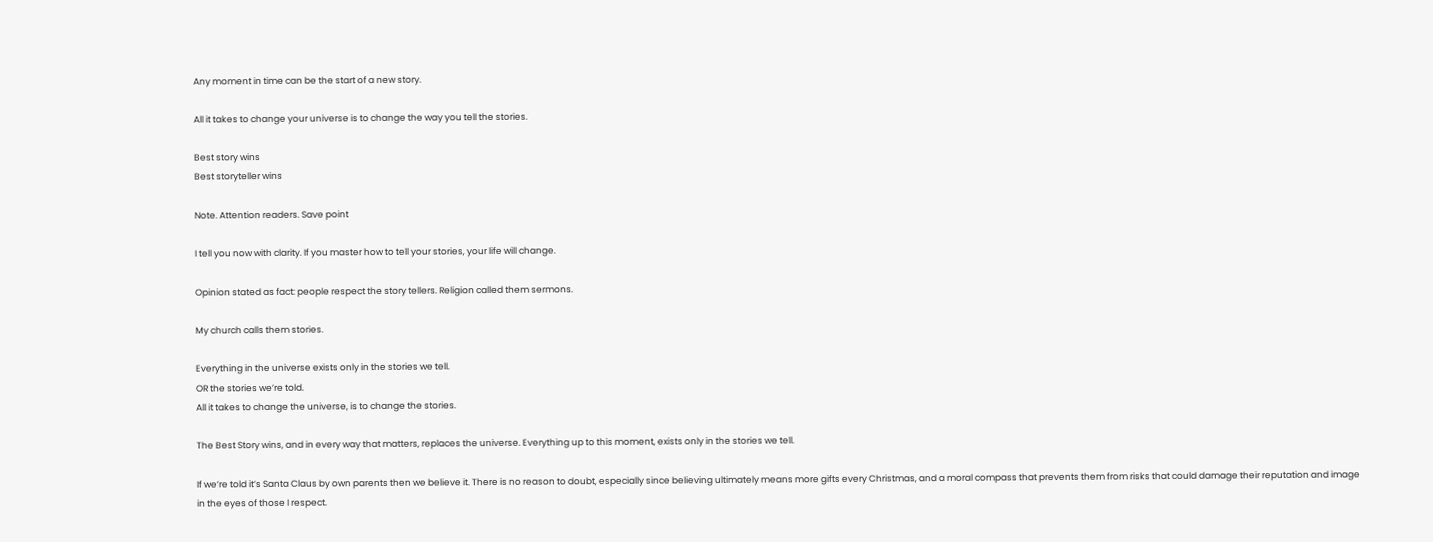Any moment in time can be the start of a new story.

All it takes to change your universe is to change the way you tell the stories.

Best story wins
Best storyteller wins

Note. Attention readers. Save point

I tell you now with clarity. If you master how to tell your stories, your life will change.

Opinion stated as fact: people respect the story tellers. Religion called them sermons.

My church calls them stories.

Everything in the universe exists only in the stories we tell.
OR the stories we’re told.
All it takes to change the universe, is to change the stories.

The Best Story wins, and in every way that matters, replaces the universe. Everything up to this moment, exists only in the stories we tell.

If we’re told it’s Santa Claus by own parents then we believe it. There is no reason to doubt, especially since believing ultimately means more gifts every Christmas, and a moral compass that prevents them from risks that could damage their reputation and image in the eyes of those I respect.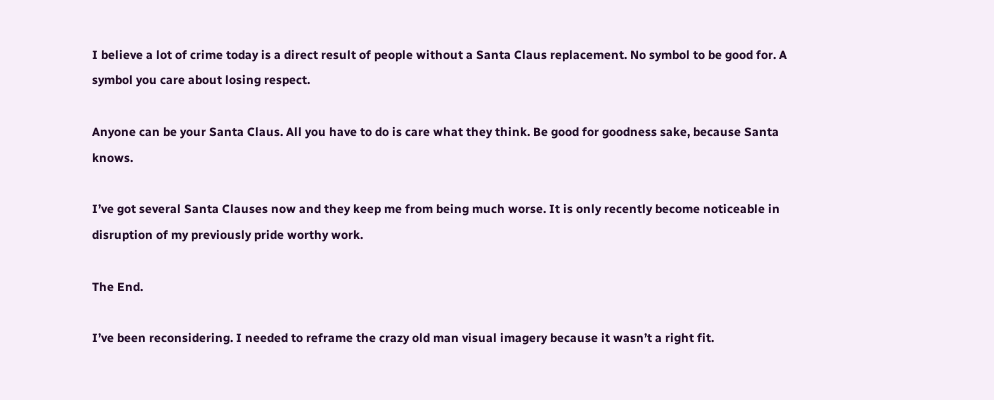I believe a lot of crime today is a direct result of people without a Santa Claus replacement. No symbol to be good for. A symbol you care about losing respect.

Anyone can be your Santa Claus. All you have to do is care what they think. Be good for goodness sake, because Santa knows.

I’ve got several Santa Clauses now and they keep me from being much worse. It is only recently become noticeable in disruption of my previously pride worthy work.

The End.

I’ve been reconsidering. I needed to reframe the crazy old man visual imagery because it wasn’t a right fit.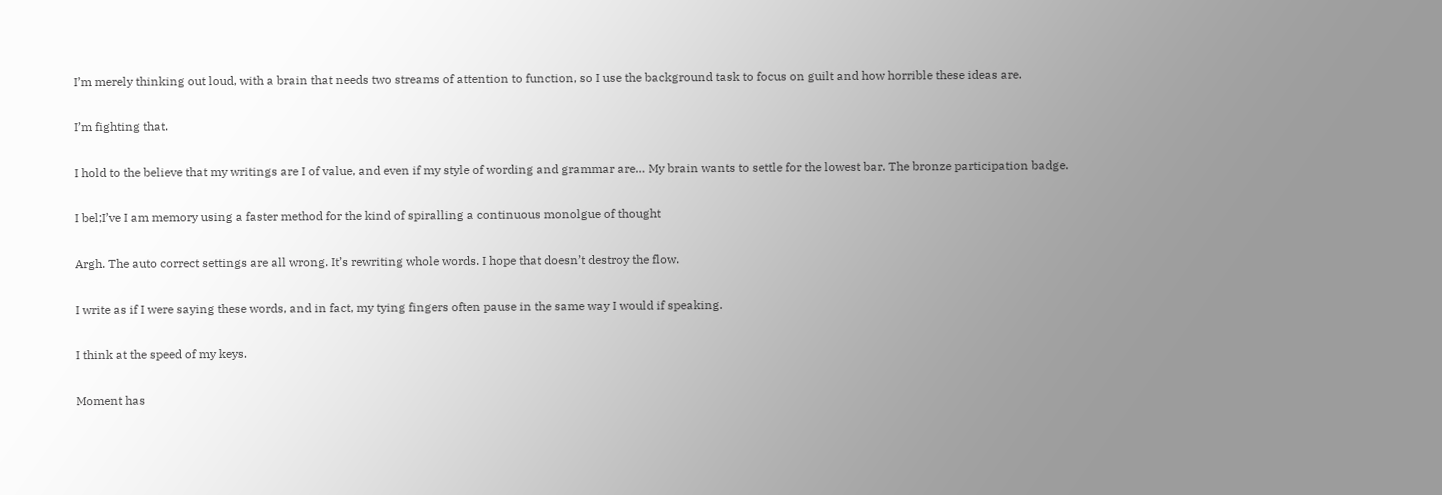I’m merely thinking out loud, with a brain that needs two streams of attention to function, so I use the background task to focus on guilt and how horrible these ideas are.

I’m fighting that.

I hold to the believe that my writings are I of value, and even if my style of wording and grammar are… My brain wants to settle for the lowest bar. The bronze participation badge.

I bel;I’ve I am memory using a faster method for the kind of spiralling a continuous monolgue of thought

Argh. The auto correct settings are all wrong. It’s rewriting whole words. I hope that doesn’t destroy the flow.

I write as if I were saying these words, and in fact, my tying fingers often pause in the same way I would if speaking.

I think at the speed of my keys.

Moment has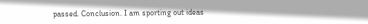passed. Conclusion. I am sporting out ideas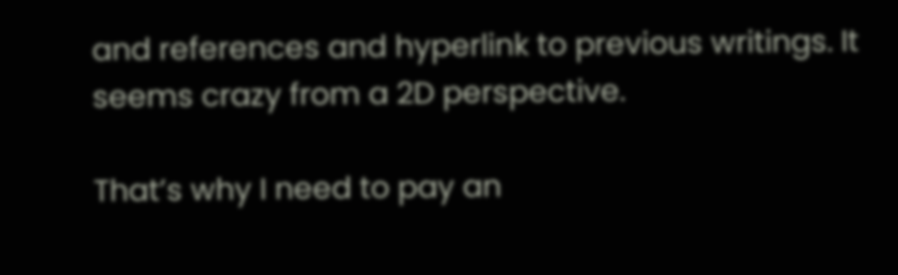and references and hyperlink to previous writings. It seems crazy from a 2D perspective.

That’s why I need to pay an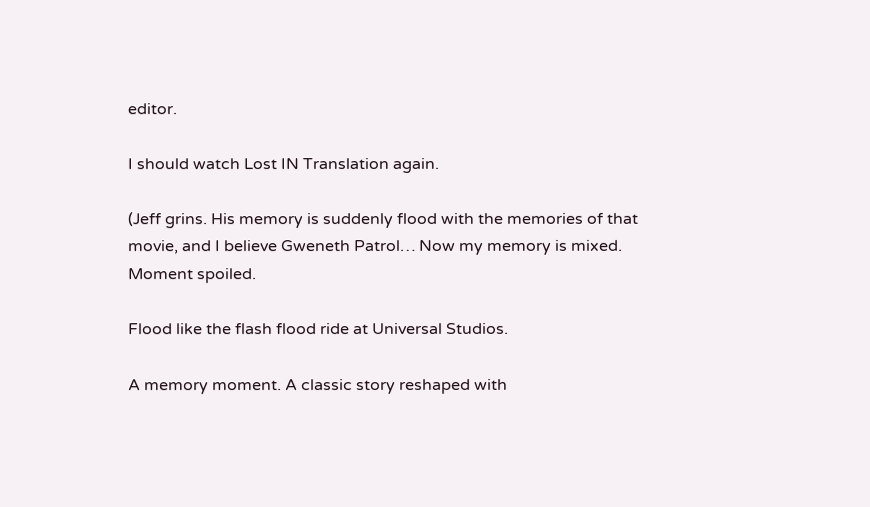editor.

I should watch Lost IN Translation again.

(Jeff grins. His memory is suddenly flood with the memories of that movie, and I believe Gweneth Patrol… Now my memory is mixed. Moment spoiled.

Flood like the flash flood ride at Universal Studios.

A memory moment. A classic story reshaped with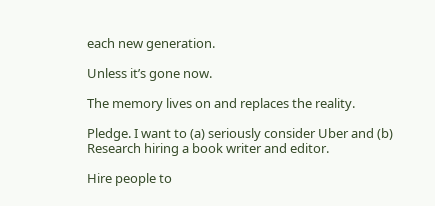each new generation.

Unless it’s gone now.

The memory lives on and replaces the reality.

Pledge. I want to (a) seriously consider Uber and (b) Research hiring a book writer and editor.

Hire people to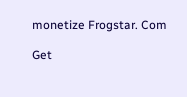monetize Frogstar. Com

Get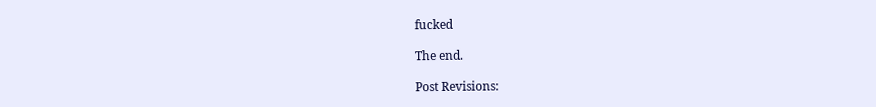fucked

The end.

Post Revisions: